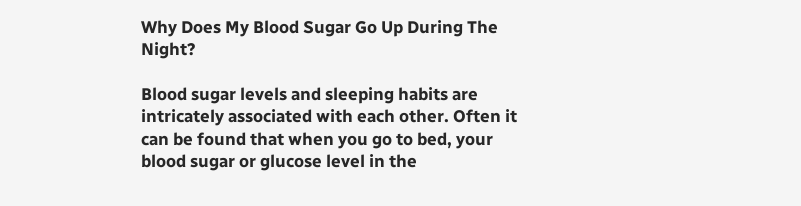Why Does My Blood Sugar Go Up During The Night?

Blood sugar levels and sleeping habits are intricately associated with each other. Often it can be found that when you go to bed, your blood sugar or glucose level in the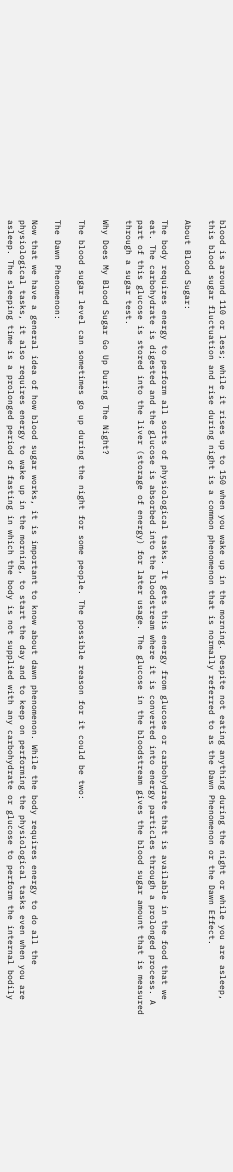blood is around 110 or less; while it rises up to 150 when you wake up in the morning. Despite not eating anything during the night or while you are asleep, this blood sugar fluctuation and rise during night is a common phenomenon that is normally referred to as the Dawn Phenomenon or the Dawn Effect.

About Blood Sugar:

The body requires energy to perform all sorts of physiological tasks. It gets this energy from glucose or carbohydrate that is available in the food that we eat. The carbohydrate is digested and the glucose is absorbed into the bloodstream where it is converted into energy particles through a prolonged process. A part of this glucose is stored into the liver (storage of energy) for later usage. The glucose in the bloodstream gives the blood sugar amount that is measured through a sugar test.

Why Does My Blood Sugar Go Up During The Night?

The blood sugar level can sometimes go up during the night for some people. The possible reason for it could be two:

The Dawn Phenomenon:

Now that we have a general idea of how blood sugar works, it is important to know about dawn phenomenon. While the body requires energy to do all the physiological tasks, it also requires energy to wake up in the morning, to start the day and to keep on performing the physiological tasks even when you are asleep. The sleeping time is a prolonged period of fasting in which the body is not supplied with any carbohydrate or glucose to perform the internal bodily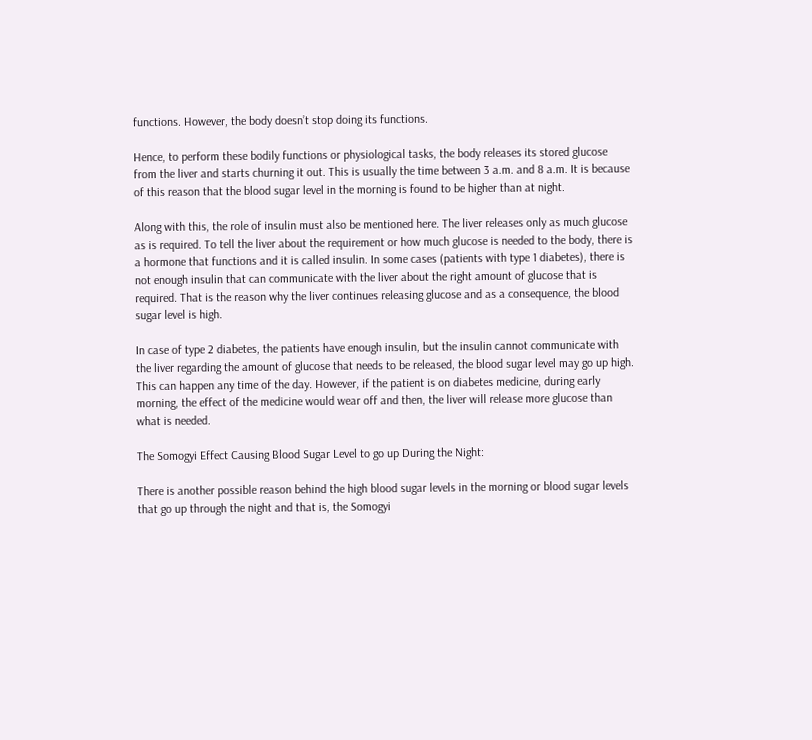functions. However, the body doesn’t stop doing its functions.

Hence, to perform these bodily functions or physiological tasks, the body releases its stored glucose from the liver and starts churning it out. This is usually the time between 3 a.m. and 8 a.m. It is because of this reason that the blood sugar level in the morning is found to be higher than at night.

Along with this, the role of insulin must also be mentioned here. The liver releases only as much glucose as is required. To tell the liver about the requirement or how much glucose is needed to the body, there is a hormone that functions and it is called insulin. In some cases (patients with type 1 diabetes), there is not enough insulin that can communicate with the liver about the right amount of glucose that is required. That is the reason why the liver continues releasing glucose and as a consequence, the blood sugar level is high.

In case of type 2 diabetes, the patients have enough insulin, but the insulin cannot communicate with the liver regarding the amount of glucose that needs to be released, the blood sugar level may go up high. This can happen any time of the day. However, if the patient is on diabetes medicine, during early morning, the effect of the medicine would wear off and then, the liver will release more glucose than what is needed.

The Somogyi Effect Causing Blood Sugar Level to go up During the Night:

There is another possible reason behind the high blood sugar levels in the morning or blood sugar levels that go up through the night and that is, the Somogyi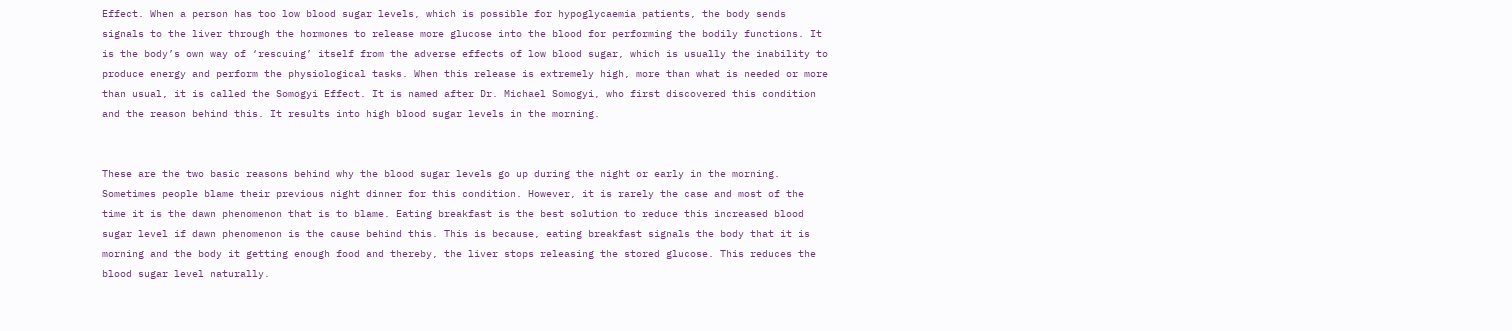Effect. When a person has too low blood sugar levels, which is possible for hypoglycaemia patients, the body sends signals to the liver through the hormones to release more glucose into the blood for performing the bodily functions. It is the body’s own way of ‘rescuing’ itself from the adverse effects of low blood sugar, which is usually the inability to produce energy and perform the physiological tasks. When this release is extremely high, more than what is needed or more than usual, it is called the Somogyi Effect. It is named after Dr. Michael Somogyi, who first discovered this condition and the reason behind this. It results into high blood sugar levels in the morning.


These are the two basic reasons behind why the blood sugar levels go up during the night or early in the morning. Sometimes people blame their previous night dinner for this condition. However, it is rarely the case and most of the time it is the dawn phenomenon that is to blame. Eating breakfast is the best solution to reduce this increased blood sugar level if dawn phenomenon is the cause behind this. This is because, eating breakfast signals the body that it is morning and the body it getting enough food and thereby, the liver stops releasing the stored glucose. This reduces the blood sugar level naturally.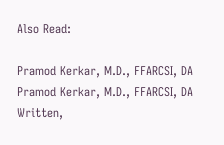Also Read:

Pramod Kerkar, M.D., FFARCSI, DA
Pramod Kerkar, M.D., FFARCSI, DA
Written,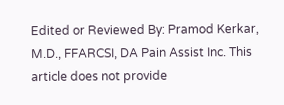Edited or Reviewed By: Pramod Kerkar, M.D., FFARCSI, DA Pain Assist Inc. This article does not provide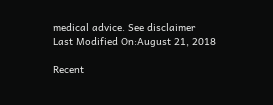medical advice. See disclaimer
Last Modified On:August 21, 2018

Recent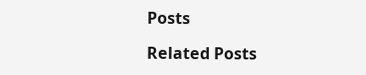Posts

Related Posts